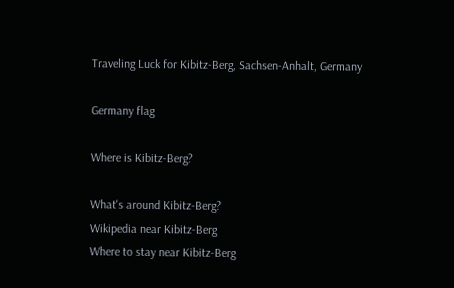Traveling Luck for Kibitz-Berg, Sachsen-Anhalt, Germany

Germany flag

Where is Kibitz-Berg?

What's around Kibitz-Berg?
Wikipedia near Kibitz-Berg
Where to stay near Kibitz-Berg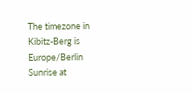The timezone in Kibitz-Berg is Europe/Berlin
Sunrise at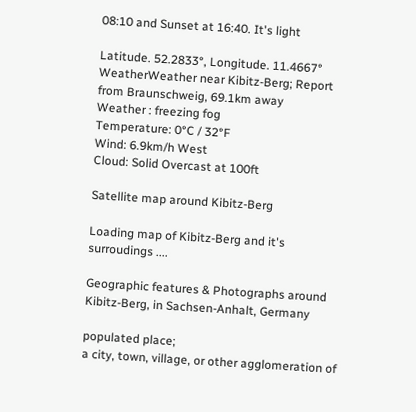08:10 and Sunset at 16:40. It's light

Latitude. 52.2833°, Longitude. 11.4667°
WeatherWeather near Kibitz-Berg; Report from Braunschweig, 69.1km away
Weather : freezing fog
Temperature: 0°C / 32°F
Wind: 6.9km/h West
Cloud: Solid Overcast at 100ft

Satellite map around Kibitz-Berg

Loading map of Kibitz-Berg and it's surroudings ....

Geographic features & Photographs around Kibitz-Berg, in Sachsen-Anhalt, Germany

populated place;
a city, town, village, or other agglomeration of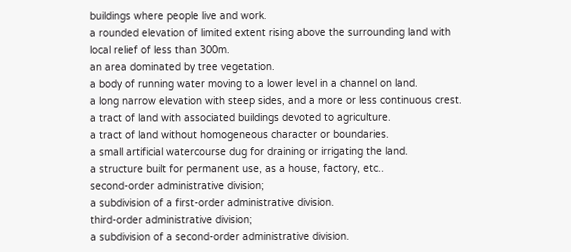buildings where people live and work.
a rounded elevation of limited extent rising above the surrounding land with local relief of less than 300m.
an area dominated by tree vegetation.
a body of running water moving to a lower level in a channel on land.
a long narrow elevation with steep sides, and a more or less continuous crest.
a tract of land with associated buildings devoted to agriculture.
a tract of land without homogeneous character or boundaries.
a small artificial watercourse dug for draining or irrigating the land.
a structure built for permanent use, as a house, factory, etc..
second-order administrative division;
a subdivision of a first-order administrative division.
third-order administrative division;
a subdivision of a second-order administrative division.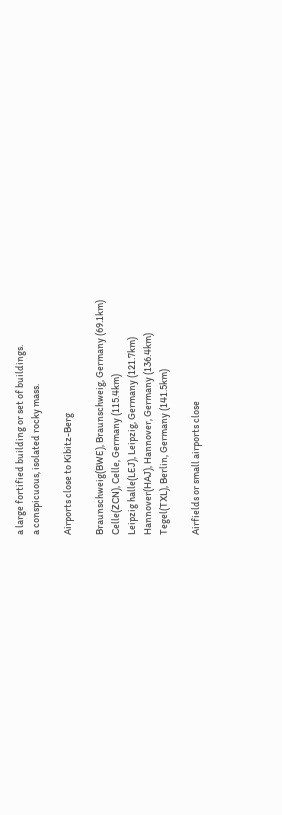a large fortified building or set of buildings.
a conspicuous, isolated rocky mass.

Airports close to Kibitz-Berg

Braunschweig(BWE), Braunschweig, Germany (69.1km)
Celle(ZCN), Celle, Germany (115.4km)
Leipzig halle(LEJ), Leipzig, Germany (121.7km)
Hannover(HAJ), Hannover, Germany (136.4km)
Tegel(TXL), Berlin, Germany (141.5km)

Airfields or small airports close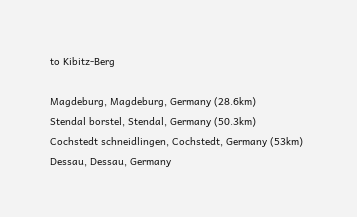to Kibitz-Berg

Magdeburg, Magdeburg, Germany (28.6km)
Stendal borstel, Stendal, Germany (50.3km)
Cochstedt schneidlingen, Cochstedt, Germany (53km)
Dessau, Dessau, Germany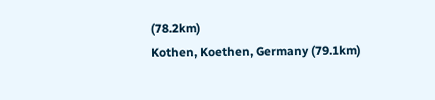(78.2km)
Kothen, Koethen, Germany (79.1km)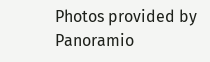Photos provided by Panoramio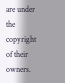are under the copyright of their owners.